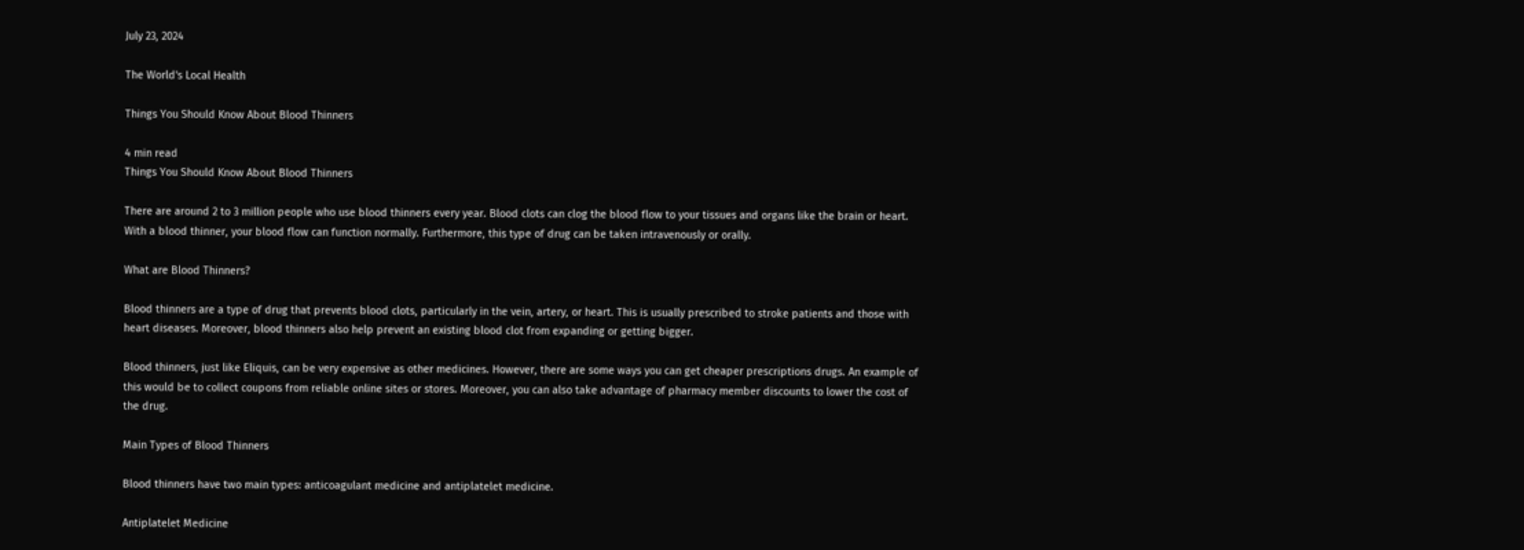July 23, 2024

The World's Local Health

Things You Should Know About Blood Thinners

4 min read
Things You Should Know About Blood Thinners

There are around 2 to 3 million people who use blood thinners every year. Blood clots can clog the blood flow to your tissues and organs like the brain or heart. With a blood thinner, your blood flow can function normally. Furthermore, this type of drug can be taken intravenously or orally.

What are Blood Thinners?

Blood thinners are a type of drug that prevents blood clots, particularly in the vein, artery, or heart. This is usually prescribed to stroke patients and those with heart diseases. Moreover, blood thinners also help prevent an existing blood clot from expanding or getting bigger.

Blood thinners, just like Eliquis, can be very expensive as other medicines. However, there are some ways you can get cheaper prescriptions drugs. An example of this would be to collect coupons from reliable online sites or stores. Moreover, you can also take advantage of pharmacy member discounts to lower the cost of the drug.

Main Types of Blood Thinners

Blood thinners have two main types: anticoagulant medicine and antiplatelet medicine.

Antiplatelet Medicine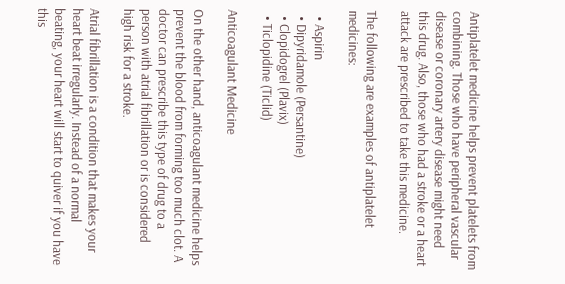Antiplatelet medicine helps prevent platelets from combining. Those who have peripheral vascular disease or coronary artery disease might need this drug. Also, those who had a stroke or a heart attack are prescribed to take this medicine.

The following are examples of antiplatelet medicines:

  • Aspirin
  • Dipyridamole (Persantine)
  • Clopidogrel (Plavix)
  • Ticlopidine (Ticlid)

Anticoagulant Medicine

On the other hand, anticoagulant medicine helps prevent the blood from forming too much clot. A doctor can prescribe this type of drug to a person with atrial fibrillation or is considered high risk for a stroke.

Atrial fibrillation is a condition that makes your heart beat irregularly. Instead of a normal beating, your heart will start to quiver if you have this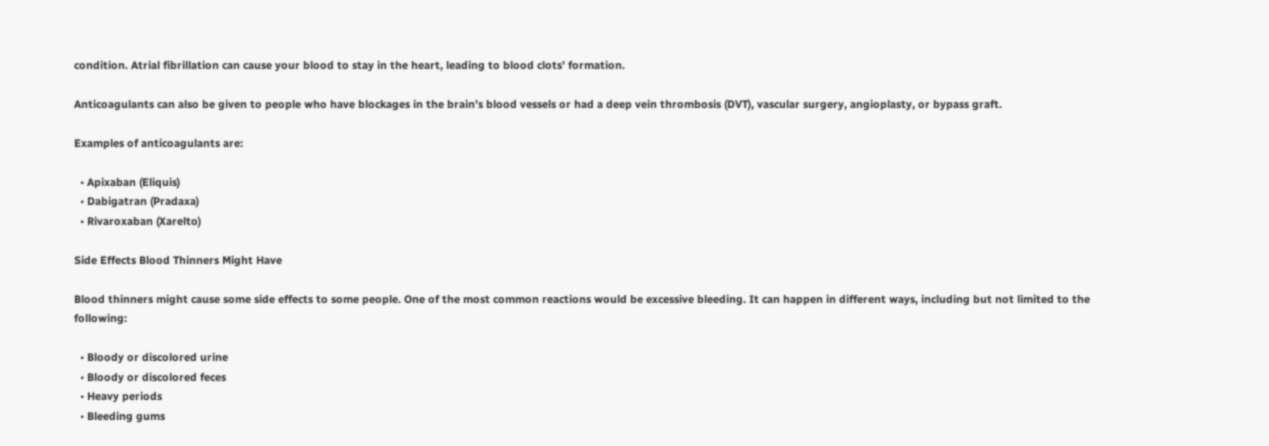condition. Atrial fibrillation can cause your blood to stay in the heart, leading to blood clots’ formation.

Anticoagulants can also be given to people who have blockages in the brain’s blood vessels or had a deep vein thrombosis (DVT), vascular surgery, angioplasty, or bypass graft.

Examples of anticoagulants are:

  • Apixaban (Eliquis)
  • Dabigatran (Pradaxa)
  • Rivaroxaban (Xarelto)

Side Effects Blood Thinners Might Have

Blood thinners might cause some side effects to some people. One of the most common reactions would be excessive bleeding. It can happen in different ways, including but not limited to the following:

  • Bloody or discolored urine
  • Bloody or discolored feces
  • Heavy periods
  • Bleeding gums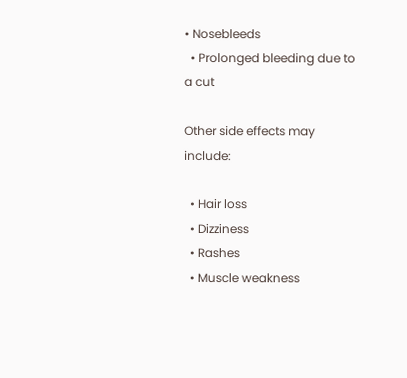• Nosebleeds
  • Prolonged bleeding due to a cut

Other side effects may include:

  • Hair loss
  • Dizziness
  • Rashes
  • Muscle weakness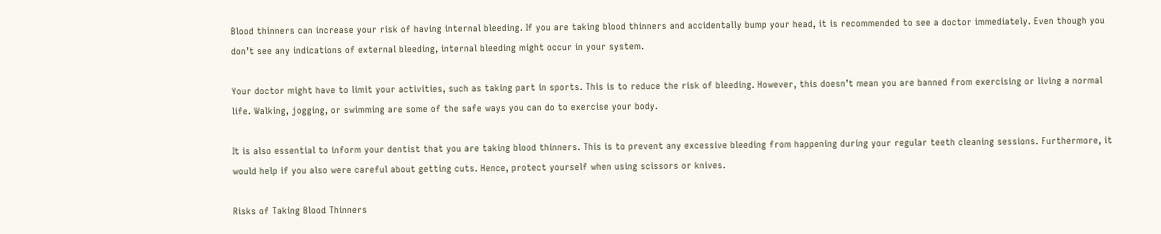Blood thinners can increase your risk of having internal bleeding. If you are taking blood thinners and accidentally bump your head, it is recommended to see a doctor immediately. Even though you don’t see any indications of external bleeding, internal bleeding might occur in your system.

Your doctor might have to limit your activities, such as taking part in sports. This is to reduce the risk of bleeding. However, this doesn’t mean you are banned from exercising or living a normal life. Walking, jogging, or swimming are some of the safe ways you can do to exercise your body.

It is also essential to inform your dentist that you are taking blood thinners. This is to prevent any excessive bleeding from happening during your regular teeth cleaning sessions. Furthermore, it would help if you also were careful about getting cuts. Hence, protect yourself when using scissors or knives.

Risks of Taking Blood Thinners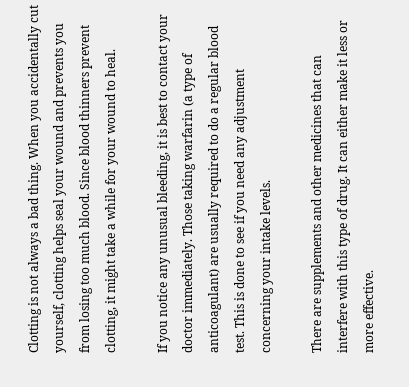Clotting is not always a bad thing. When you accidentally cut yourself, clotting helps seal your wound and prevents you from losing too much blood. Since blood thinners prevent clotting, it might take a while for your wound to heal.

If you notice any unusual bleeding, it is best to contact your doctor immediately. Those taking warfarin (a type of anticoagulant) are usually required to do a regular blood test. This is done to see if you need any adjustment concerning your intake levels.

There are supplements and other medicines that can interfere with this type of drug. It can either make it less or more effective.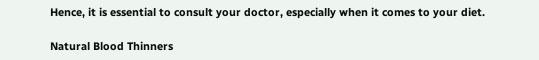Hence, it is essential to consult your doctor, especially when it comes to your diet.

Natural Blood Thinners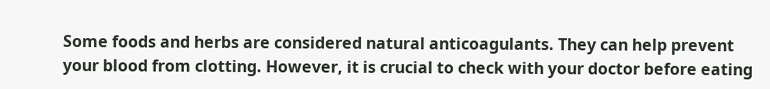Some foods and herbs are considered natural anticoagulants. They can help prevent your blood from clotting. However, it is crucial to check with your doctor before eating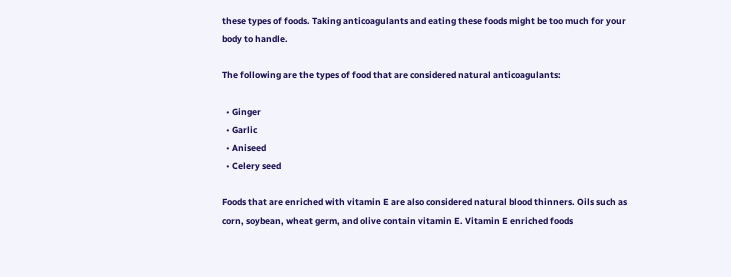these types of foods. Taking anticoagulants and eating these foods might be too much for your body to handle.

The following are the types of food that are considered natural anticoagulants:

  • Ginger
  • Garlic
  • Aniseed
  • Celery seed

Foods that are enriched with vitamin E are also considered natural blood thinners. Oils such as corn, soybean, wheat germ, and olive contain vitamin E. Vitamin E enriched foods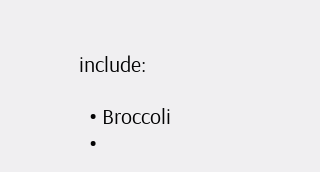include:

  • Broccoli
  •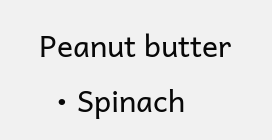Peanut butter
  • Spinach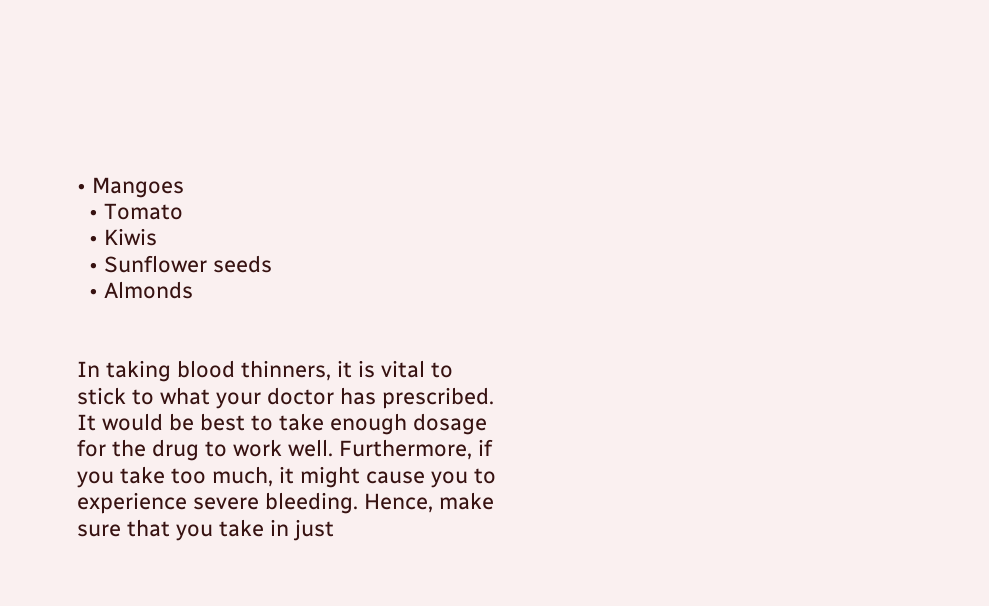• Mangoes
  • Tomato
  • Kiwis
  • Sunflower seeds
  • Almonds


In taking blood thinners, it is vital to stick to what your doctor has prescribed. It would be best to take enough dosage for the drug to work well. Furthermore, if you take too much, it might cause you to experience severe bleeding. Hence, make sure that you take in just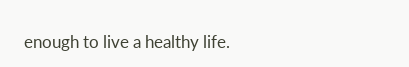enough to live a healthy life.